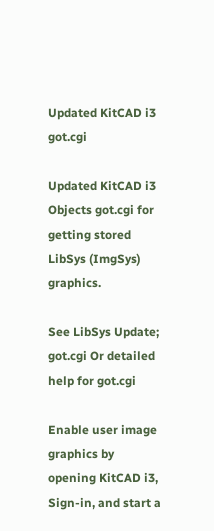Updated KitCAD i3 got.cgi

Updated KitCAD i3 Objects got.cgi for getting stored LibSys (ImgSys) graphics.

See LibSys Update; got.cgi Or detailed help for got.cgi

Enable user image graphics by opening KitCAD i3, Sign-in, and start a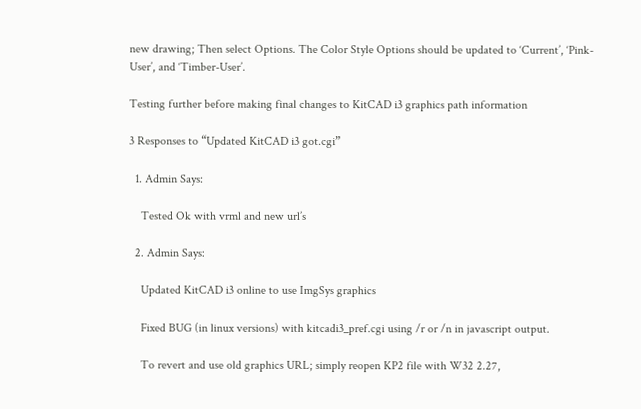new drawing; Then select Options. The Color Style Options should be updated to ‘Current’, ‘Pink-User’, and ‘Timber-User’.

Testing further before making final changes to KitCAD i3 graphics path information

3 Responses to “Updated KitCAD i3 got.cgi”

  1. Admin Says:

    Tested Ok with vrml and new url’s

  2. Admin Says:

    Updated KitCAD i3 online to use ImgSys graphics

    Fixed BUG (in linux versions) with kitcadi3_pref.cgi using /r or /n in javascript output.

    To revert and use old graphics URL; simply reopen KP2 file with W32 2.27,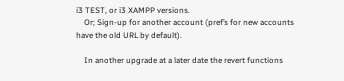i3 TEST, or i3 XAMPP versions.
    Or; Sign-up for another account (pref’s for new accounts have the old URL by default).

    In another upgrade at a later date the revert functions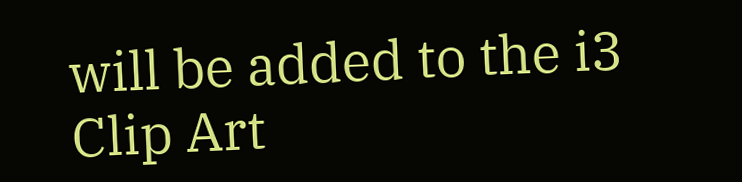will be added to the i3 Clip Art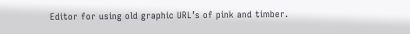Editor for using old graphic URL’s of pink and timber.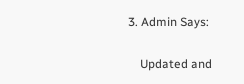3. Admin Says:

    Updated and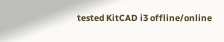tested KitCAD i3 offline/online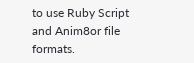to use Ruby Script and Anim8or file formats.